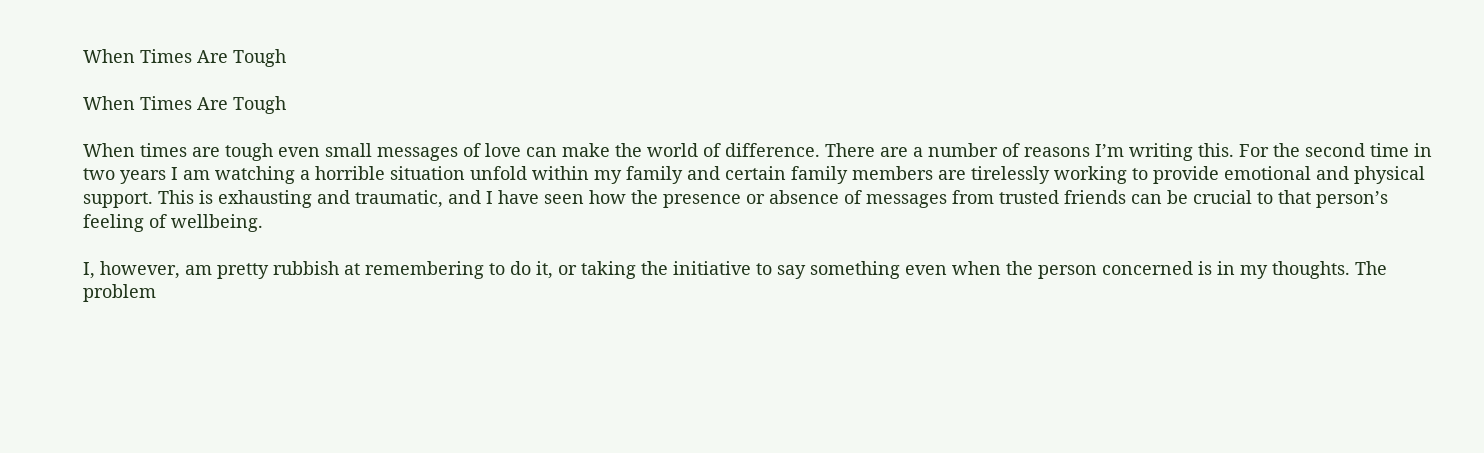When Times Are Tough

When Times Are Tough

When times are tough even small messages of love can make the world of difference. There are a number of reasons I’m writing this. For the second time in two years I am watching a horrible situation unfold within my family and certain family members are tirelessly working to provide emotional and physical support. This is exhausting and traumatic, and I have seen how the presence or absence of messages from trusted friends can be crucial to that person’s feeling of wellbeing.

I, however, am pretty rubbish at remembering to do it, or taking the initiative to say something even when the person concerned is in my thoughts. The problem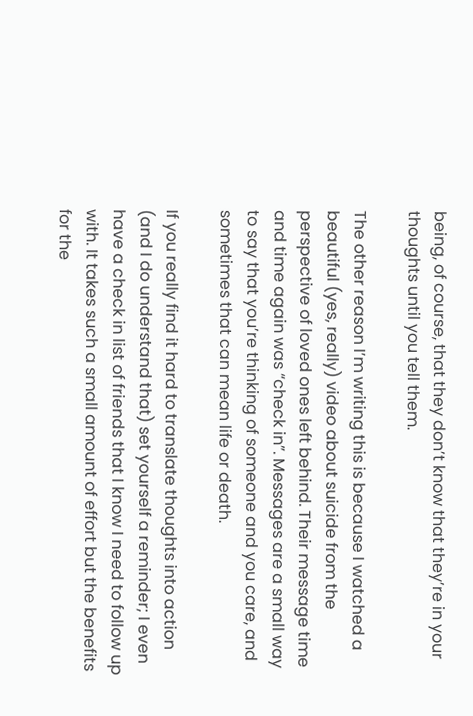being, of course, that they don’t know that they’re in your thoughts until you tell them.

The other reason I’m writing this is because I watched a beautiful (yes, really) video about suicide from the perspective of loved ones left behind. Their message time and time again was “check in”. Messages are a small way to say that you’re thinking of someone and you care, and sometimes that can mean life or death.

If you really find it hard to translate thoughts into action (and I do understand that) set yourself a reminder; I even have a check in list of friends that I know I need to follow up with. It takes such a small amount of effort but the benefits for the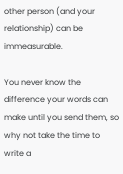other person (and your relationship) can be immeasurable.

You never know the difference your words can make until you send them, so why not take the time to write a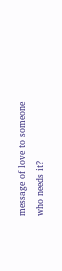message of love to someone who needs it?